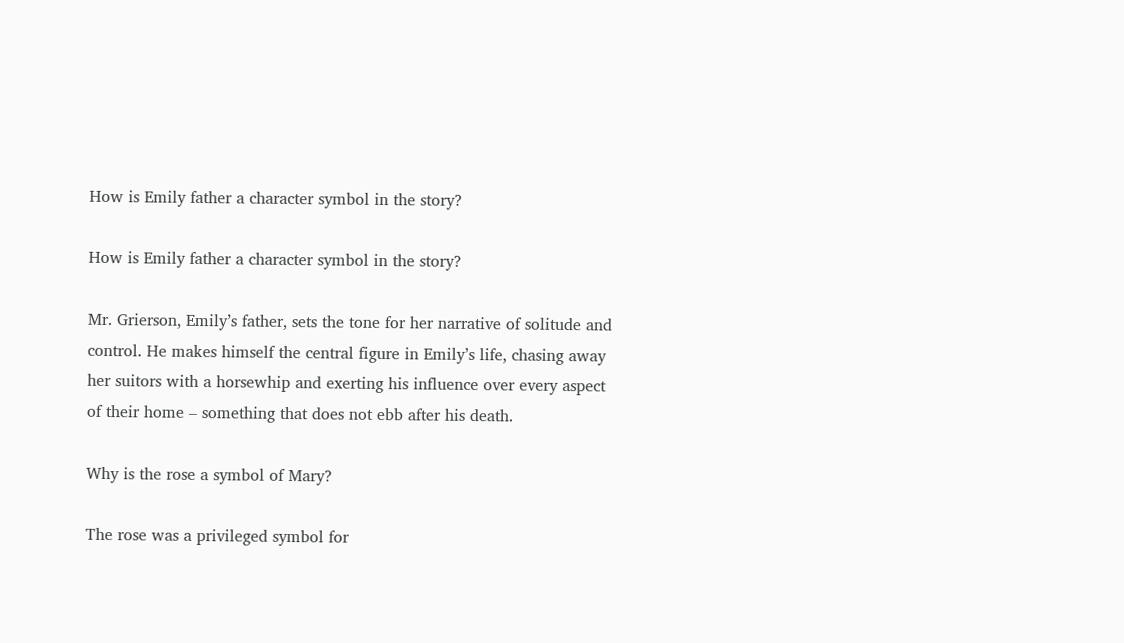How is Emily father a character symbol in the story?

How is Emily father a character symbol in the story?

Mr. Grierson, Emily’s father, sets the tone for her narrative of solitude and control. He makes himself the central figure in Emily’s life, chasing away her suitors with a horsewhip and exerting his influence over every aspect of their home – something that does not ebb after his death.

Why is the rose a symbol of Mary?

The rose was a privileged symbol for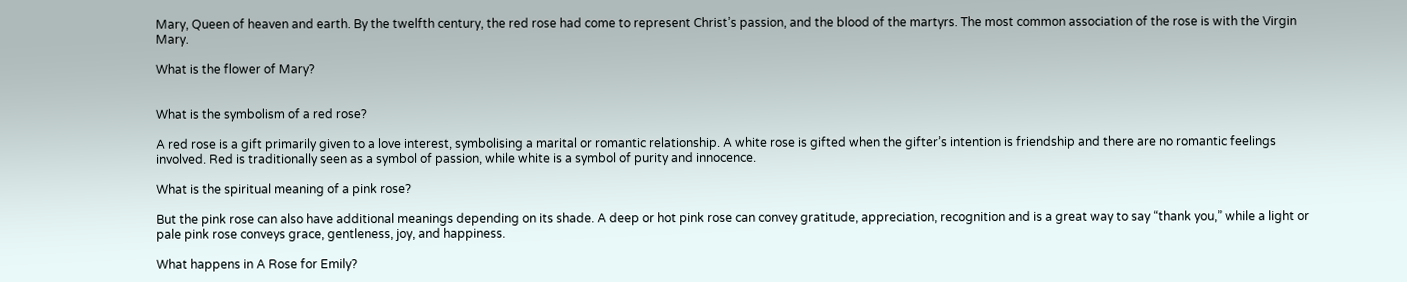Mary, Queen of heaven and earth. By the twelfth century, the red rose had come to represent Christ’s passion, and the blood of the martyrs. The most common association of the rose is with the Virgin Mary.

What is the flower of Mary?


What is the symbolism of a red rose?

A red rose is a gift primarily given to a love interest, symbolising a marital or romantic relationship. A white rose is gifted when the gifter’s intention is friendship and there are no romantic feelings involved. Red is traditionally seen as a symbol of passion, while white is a symbol of purity and innocence.

What is the spiritual meaning of a pink rose?

But the pink rose can also have additional meanings depending on its shade. A deep or hot pink rose can convey gratitude, appreciation, recognition and is a great way to say “thank you,” while a light or pale pink rose conveys grace, gentleness, joy, and happiness.

What happens in A Rose for Emily?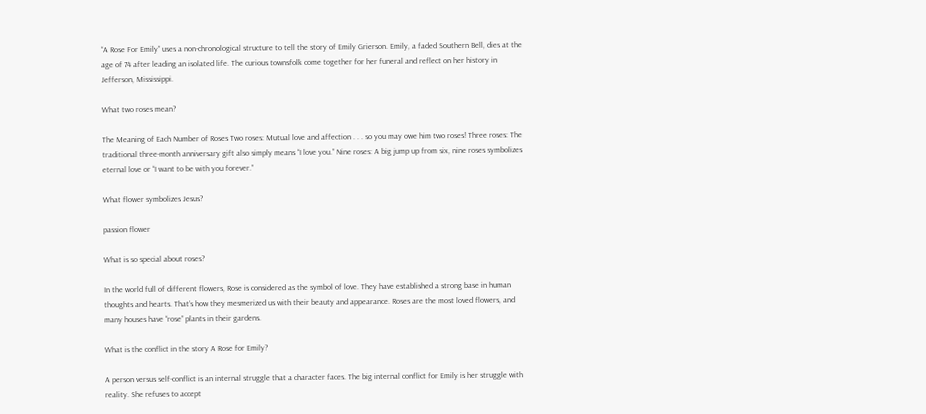“A Rose For Emily” uses a non-chronological structure to tell the story of Emily Grierson. Emily, a faded Southern Bell, dies at the age of 74 after leading an isolated life. The curious townsfolk come together for her funeral and reflect on her history in Jefferson, Mississippi.

What two roses mean?

The Meaning of Each Number of Roses Two roses: Mutual love and affection . . . so you may owe him two roses! Three roses: The traditional three-month anniversary gift also simply means “I love you.” Nine roses: A big jump up from six, nine roses symbolizes eternal love or “I want to be with you forever.”

What flower symbolizes Jesus?

passion flower

What is so special about roses?

In the world full of different flowers, Rose is considered as the symbol of love. They have established a strong base in human thoughts and hearts. That’s how they mesmerized us with their beauty and appearance. Roses are the most loved flowers, and many houses have “rose” plants in their gardens.

What is the conflict in the story A Rose for Emily?

A person versus self-conflict is an internal struggle that a character faces. The big internal conflict for Emily is her struggle with reality. She refuses to accept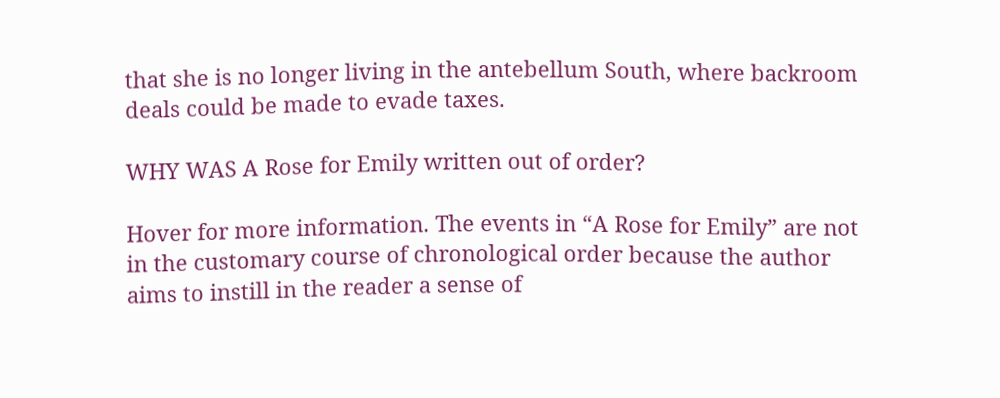that she is no longer living in the antebellum South, where backroom deals could be made to evade taxes.

WHY WAS A Rose for Emily written out of order?

Hover for more information. The events in “A Rose for Emily” are not in the customary course of chronological order because the author aims to instill in the reader a sense of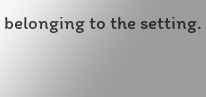belonging to the setting.